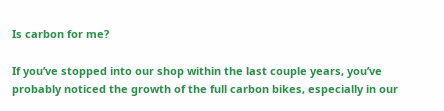Is carbon for me?

If you’ve stopped into our shop within the last couple years, you’ve probably noticed the growth of the full carbon bikes, especially in our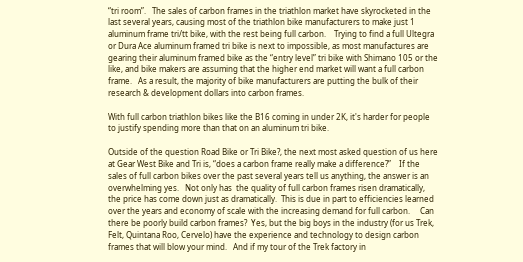“tri room”.   The sales of carbon frames in the triathlon market have skyrocketed in the last several years, causing most of the triathlon bike manufacturers to make just 1 aluminum frame tri/tt bike, with the rest being full carbon.    Trying to find a full Ultegra or Dura Ace aluminum framed tri bike is next to impossible, as most manufactures are gearing their aluminum framed bike as the “entry level” tri bike with Shimano 105 or the like, and bike makers are assuming that the higher end market will want a full carbon frame.   As a result, the majority of bike manufacturers are putting the bulk of their research & development dollars into carbon frames.

With full carbon triathlon bikes like the B16 coming in under 2K, it's harder for people to justify spending more than that on an aluminum tri bike.

Outside of the question Road Bike or Tri Bike?, the next most asked question of us here at Gear West Bike and Tri is, “does a carbon frame really make a difference?”    If the sales of full carbon bikes over the past several years tell us anything, the answer is an overwhelming yes.   Not only has  the quality of full carbon frames risen dramatically, the price has come down just as dramatically.  This is due in part to efficiencies learned over the years and economy of scale with the increasing demand for full carbon.     Can there be poorly build carbon frames?  Yes, but the big boys in the industry (for us Trek, Felt, Quintana Roo, Cervelo) have the experience and technology to design carbon frames that will blow your mind.   And if my tour of the Trek factory in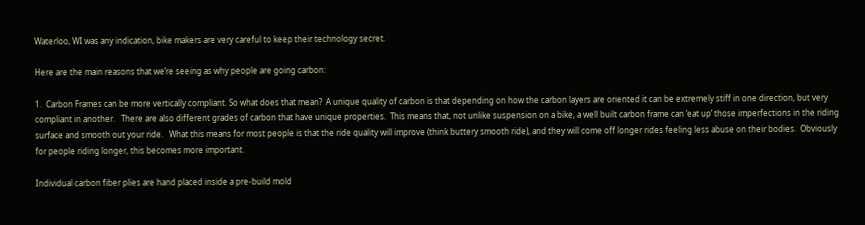Waterloo, WI was any indication, bike makers are very careful to keep their technology secret.

Here are the main reasons that we’re seeing as why people are going carbon:

1.  Carbon Frames can be more vertically compliant. So what does that mean?  A unique quality of carbon is that depending on how the carbon layers are oriented it can be extremely stiff in one direction, but very compliant in another.   There are also different grades of carbon that have unique properties.  This means that, not unlike suspension on a bike, a well built carbon frame can ‘eat up’ those imperfections in the riding surface and smooth out your ride.   What this means for most people is that the ride quality will improve (think buttery smooth ride), and they will come off longer rides feeling less abuse on their bodies.  Obviously for people riding longer, this becomes more important.

Individual carbon fiber plies are hand placed inside a pre-build mold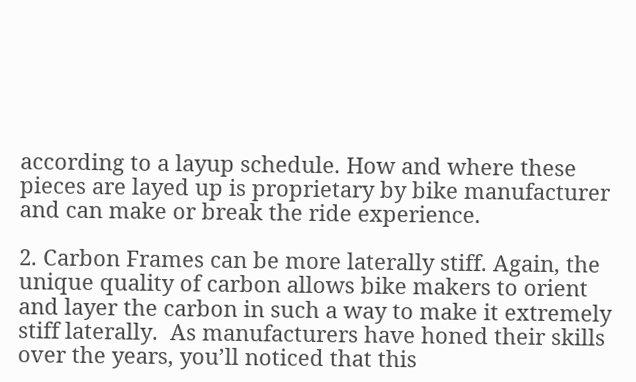according to a layup schedule. How and where these pieces are layed up is proprietary by bike manufacturer and can make or break the ride experience.

2. Carbon Frames can be more laterally stiff. Again, the unique quality of carbon allows bike makers to orient and layer the carbon in such a way to make it extremely stiff laterally.  As manufacturers have honed their skills over the years, you’ll noticed that this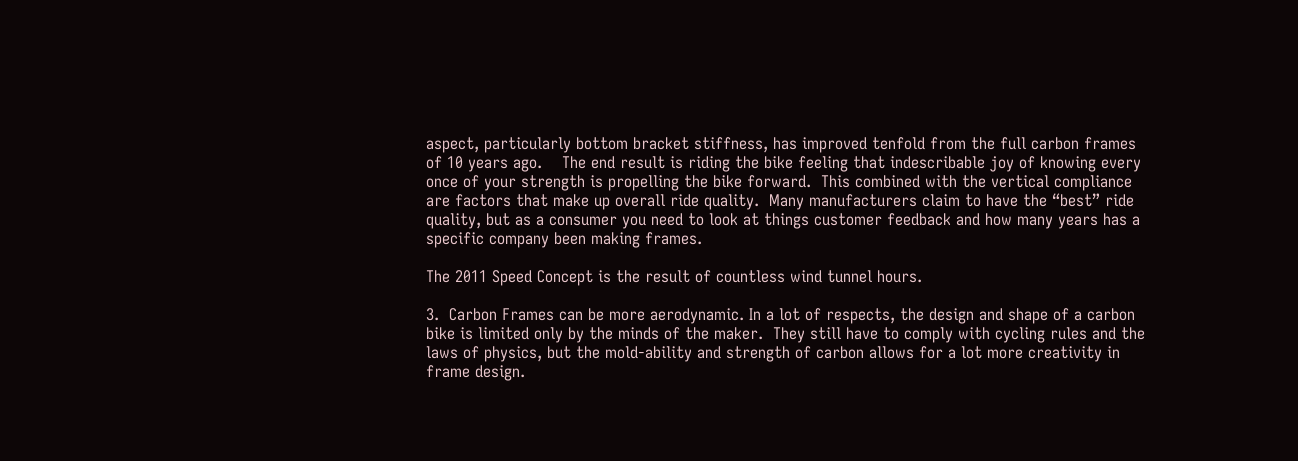aspect, particularly bottom bracket stiffness, has improved tenfold from the full carbon frames of 10 years ago.    The end result is riding the bike feeling that indescribable joy of knowing every once of your strength is propelling the bike forward.  This combined with the vertical compliance are factors that make up overall ride quality.  Many manufacturers claim to have the “best” ride quality, but as a consumer you need to look at things customer feedback and how many years has a specific company been making frames.

The 2011 Speed Concept is the result of countless wind tunnel hours.

3.  Carbon Frames can be more aerodynamic. In a lot of respects, the design and shape of a carbon bike is limited only by the minds of the maker.  They still have to comply with cycling rules and the laws of physics, but the mold-ability and strength of carbon allows for a lot more creativity in frame design.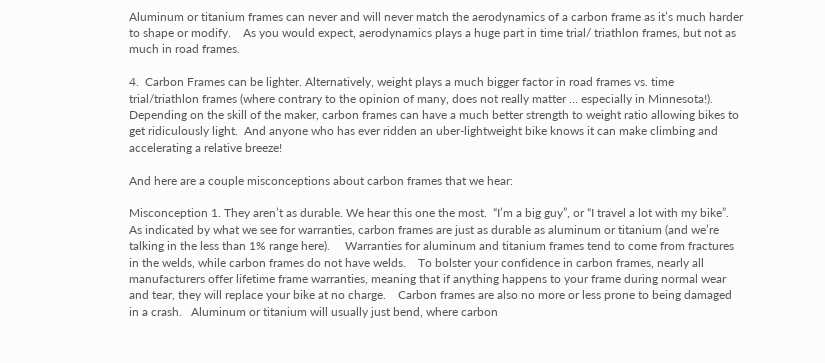Aluminum or titanium frames can never and will never match the aerodynamics of a carbon frame as it’s much harder to shape or modify.    As you would expect, aerodynamics plays a huge part in time trial/ triathlon frames, but not as much in road frames.

4.  Carbon Frames can be lighter. Alternatively, weight plays a much bigger factor in road frames vs. time trial/triathlon frames (where contrary to the opinion of many, does not really matter … especially in Minnesota!).   Depending on the skill of the maker, carbon frames can have a much better strength to weight ratio allowing bikes to get ridiculously light.  And anyone who has ever ridden an uber-lightweight bike knows it can make climbing and accelerating a relative breeze!

And here are a couple misconceptions about carbon frames that we hear:

Misconception 1. They aren’t as durable. We hear this one the most.  “I’m a big guy”, or “I travel a lot with my bike”.    As indicated by what we see for warranties, carbon frames are just as durable as aluminum or titanium (and we’re talking in the less than 1% range here).     Warranties for aluminum and titanium frames tend to come from fractures in the welds, while carbon frames do not have welds.    To bolster your confidence in carbon frames, nearly all manufacturers offer lifetime frame warranties, meaning that if anything happens to your frame during normal wear and tear, they will replace your bike at no charge.    Carbon frames are also no more or less prone to being damaged in a crash.   Aluminum or titanium will usually just bend, where carbon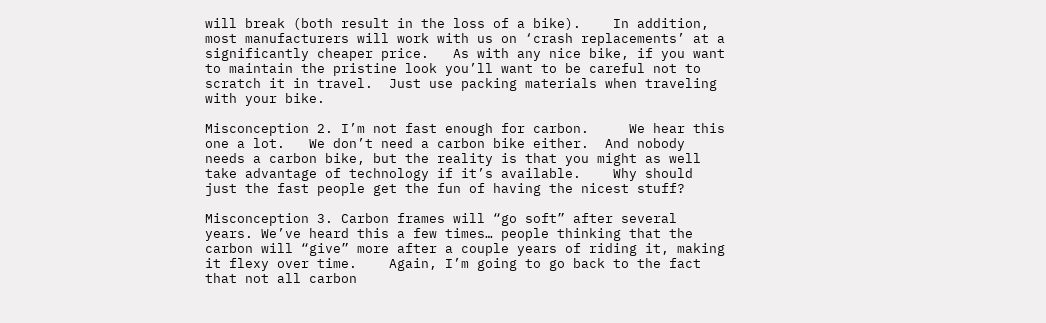will break (both result in the loss of a bike).    In addition, most manufacturers will work with us on ‘crash replacements’ at a significantly cheaper price.   As with any nice bike, if you want to maintain the pristine look you’ll want to be careful not to scratch it in travel.  Just use packing materials when traveling with your bike.

Misconception 2. I’m not fast enough for carbon.     We hear this one a lot.   We don’t need a carbon bike either.  And nobody needs a carbon bike, but the reality is that you might as well take advantage of technology if it’s available.    Why should just the fast people get the fun of having the nicest stuff?

Misconception 3. Carbon frames will “go soft” after several years. We’ve heard this a few times… people thinking that the carbon will “give” more after a couple years of riding it, making it flexy over time.    Again, I’m going to go back to the fact that not all carbon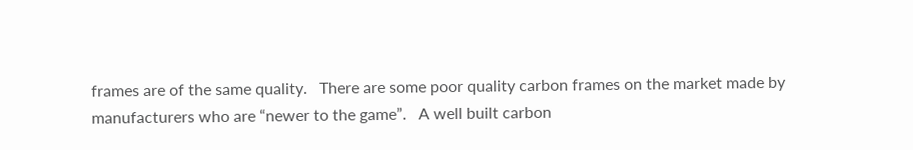frames are of the same quality.   There are some poor quality carbon frames on the market made by manufacturers who are “newer to the game”.   A well built carbon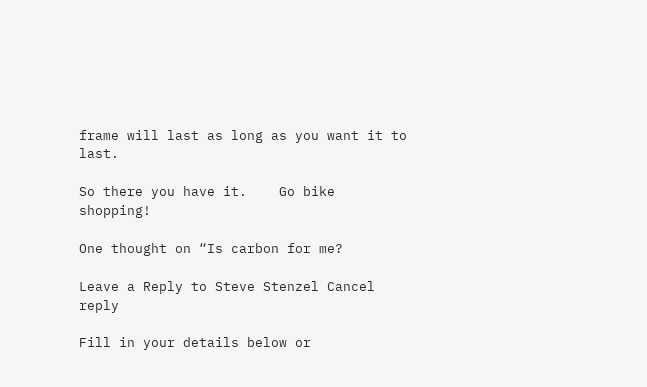frame will last as long as you want it to last.

So there you have it.    Go bike shopping!

One thought on “Is carbon for me?

Leave a Reply to Steve Stenzel Cancel reply

Fill in your details below or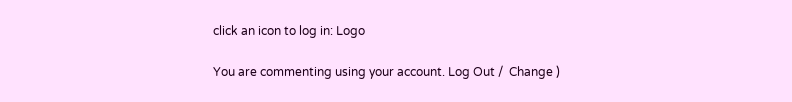click an icon to log in: Logo

You are commenting using your account. Log Out /  Change )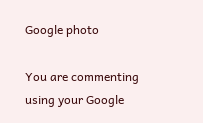Google photo

You are commenting using your Google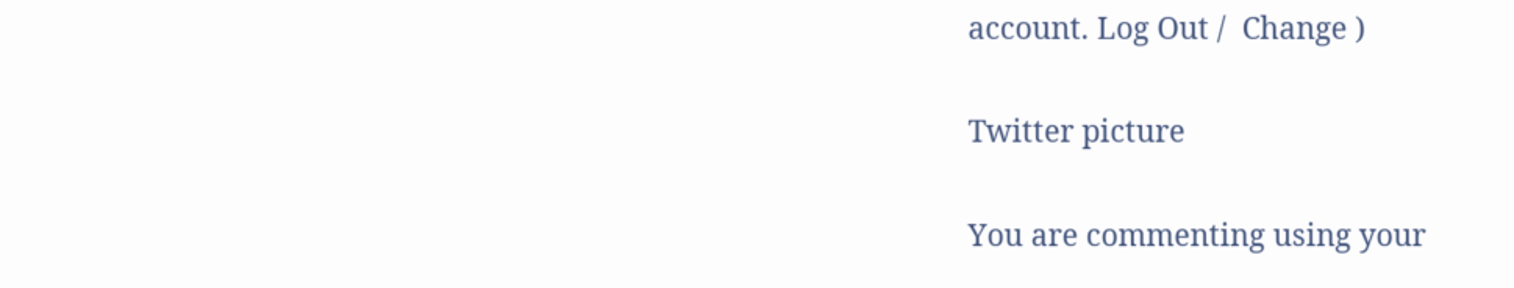account. Log Out /  Change )

Twitter picture

You are commenting using your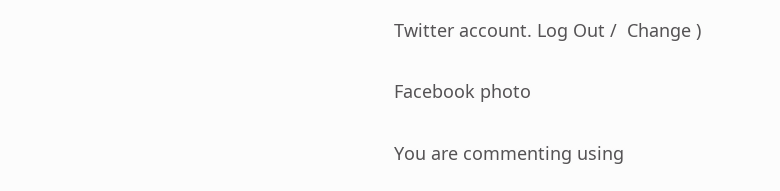Twitter account. Log Out /  Change )

Facebook photo

You are commenting using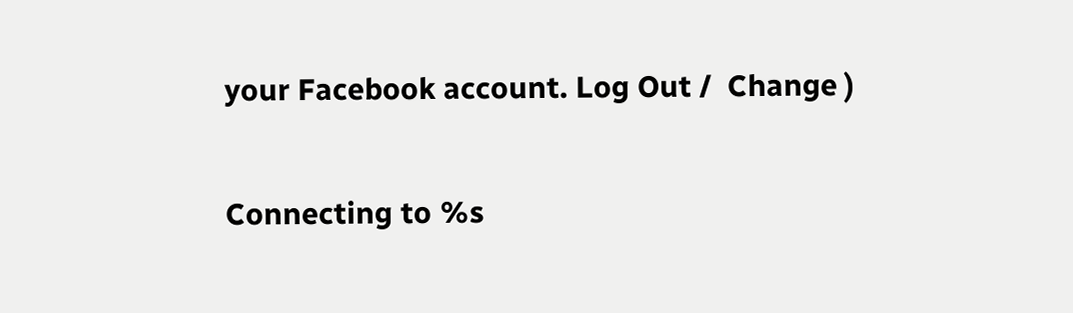your Facebook account. Log Out /  Change )

Connecting to %s